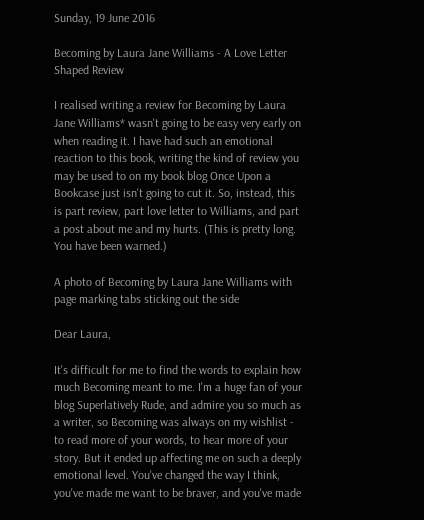Sunday, 19 June 2016

Becoming by Laura Jane Williams - A Love Letter Shaped Review

I realised writing a review for Becoming by Laura Jane Williams* wasn't going to be easy very early on when reading it. I have had such an emotional reaction to this book, writing the kind of review you may be used to on my book blog Once Upon a Bookcase just isn't going to cut it. So, instead, this is part review, part love letter to Williams, and part a post about me and my hurts. (This is pretty long. You have been warned.)

A photo of Becoming by Laura Jane Williams with page marking tabs sticking out the side

Dear Laura,

It's difficult for me to find the words to explain how much Becoming meant to me. I'm a huge fan of your blog Superlatively Rude, and admire you so much as a writer, so Becoming was always on my wishlist - to read more of your words, to hear more of your story. But it ended up affecting me on such a deeply emotional level. You've changed the way I think, you've made me want to be braver, and you've made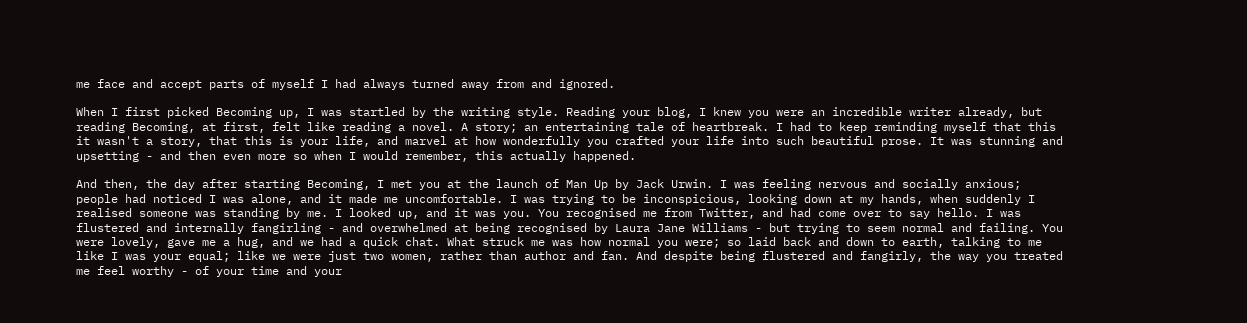me face and accept parts of myself I had always turned away from and ignored.

When I first picked Becoming up, I was startled by the writing style. Reading your blog, I knew you were an incredible writer already, but reading Becoming, at first, felt like reading a novel. A story; an entertaining tale of heartbreak. I had to keep reminding myself that this it wasn't a story, that this is your life, and marvel at how wonderfully you crafted your life into such beautiful prose. It was stunning and upsetting - and then even more so when I would remember, this actually happened.

And then, the day after starting Becoming, I met you at the launch of Man Up by Jack Urwin. I was feeling nervous and socially anxious; people had noticed I was alone, and it made me uncomfortable. I was trying to be inconspicious, looking down at my hands, when suddenly I realised someone was standing by me. I looked up, and it was you. You recognised me from Twitter, and had come over to say hello. I was flustered and internally fangirling - and overwhelmed at being recognised by Laura Jane Williams - but trying to seem normal and failing. You were lovely, gave me a hug, and we had a quick chat. What struck me was how normal you were; so laid back and down to earth, talking to me like I was your equal; like we were just two women, rather than author and fan. And despite being flustered and fangirly, the way you treated me feel worthy - of your time and your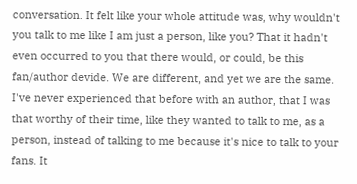conversation. It felt like your whole attitude was, why wouldn't you talk to me like I am just a person, like you? That it hadn't even occurred to you that there would, or could, be this fan/author devide. We are different, and yet we are the same. I've never experienced that before with an author, that I was that worthy of their time, like they wanted to talk to me, as a person, instead of talking to me because it's nice to talk to your fans. It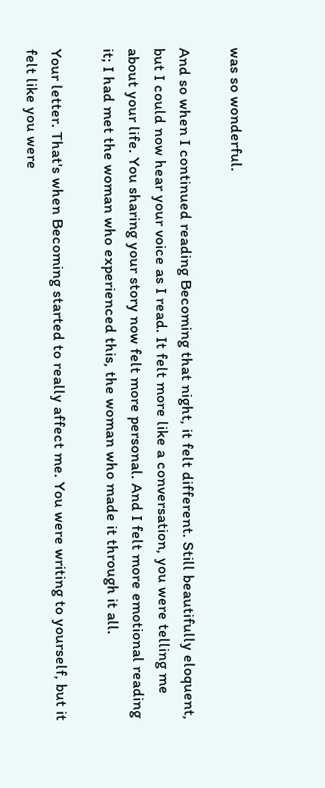was so wonderful.

And so when I continued reading Becoming that night, it felt different. Still beautifully eloquent, but I could now hear your voice as I read. It felt more like a conversation, you were telling me about your life. You sharing your story now felt more personal. And I felt more emotional reading it; I had met the woman who experienced this, the woman who made it through it all.

Your letter. That's when Becoming started to really affect me. You were writing to yourself, but it felt like you were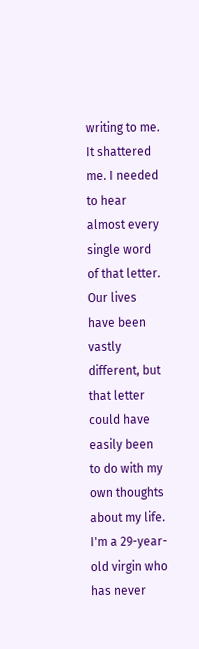writing to me. It shattered me. I needed to hear almost every single word of that letter. Our lives have been vastly different, but that letter could have easily been to do with my own thoughts about my life. I'm a 29-year-old virgin who has never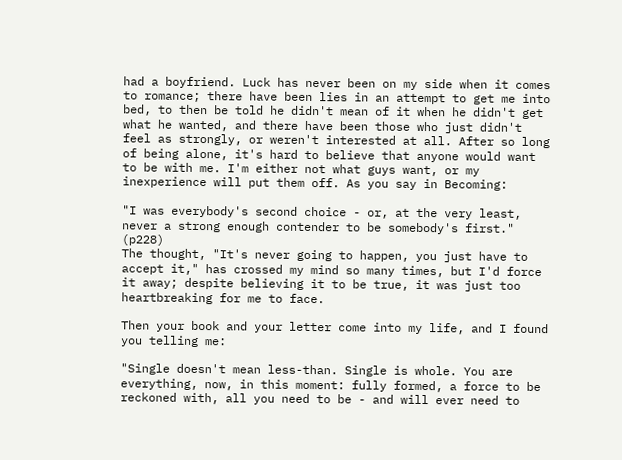had a boyfriend. Luck has never been on my side when it comes to romance; there have been lies in an attempt to get me into bed, to then be told he didn't mean of it when he didn't get what he wanted, and there have been those who just didn't feel as strongly, or weren't interested at all. After so long of being alone, it's hard to believe that anyone would want to be with me. I'm either not what guys want, or my inexperience will put them off. As you say in Becoming:

"I was everybody's second choice - or, at the very least, never a strong enough contender to be somebody's first." (p228)
The thought, "It's never going to happen, you just have to accept it," has crossed my mind so many times, but I'd force it away; despite believing it to be true, it was just too heartbreaking for me to face.

Then your book and your letter come into my life, and I found you telling me:

"Single doesn't mean less-than. Single is whole. You are everything, now, in this moment: fully formed, a force to be reckoned with, all you need to be - and will ever need to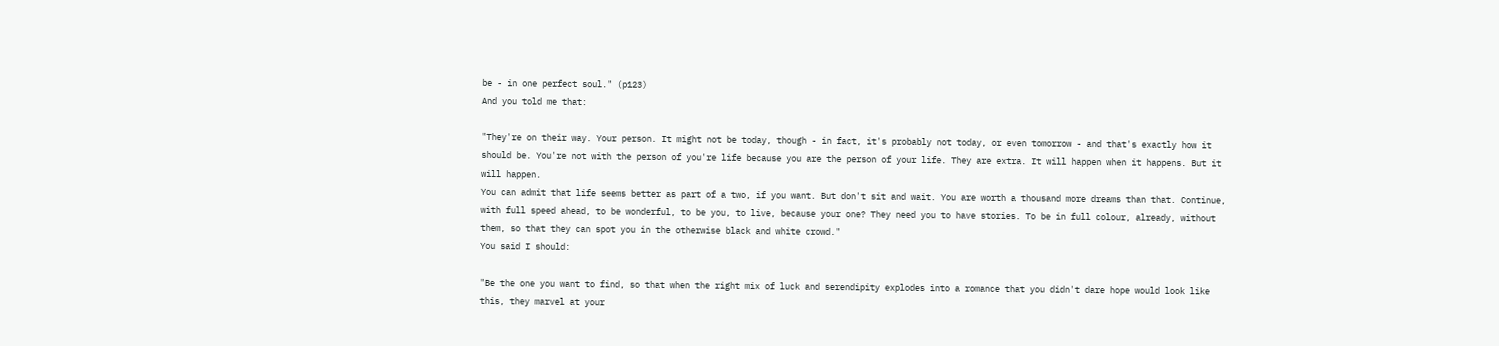be - in one perfect soul." (p123)
And you told me that:

"They're on their way. Your person. It might not be today, though - in fact, it's probably not today, or even tomorrow - and that's exactly how it should be. You're not with the person of you're life because you are the person of your life. They are extra. It will happen when it happens. But it will happen.
You can admit that life seems better as part of a two, if you want. But don't sit and wait. You are worth a thousand more dreams than that. Continue, with full speed ahead, to be wonderful, to be you, to live, because your one? They need you to have stories. To be in full colour, already, without them, so that they can spot you in the otherwise black and white crowd."
You said I should:

"Be the one you want to find, so that when the right mix of luck and serendipity explodes into a romance that you didn't dare hope would look like this, they marvel at your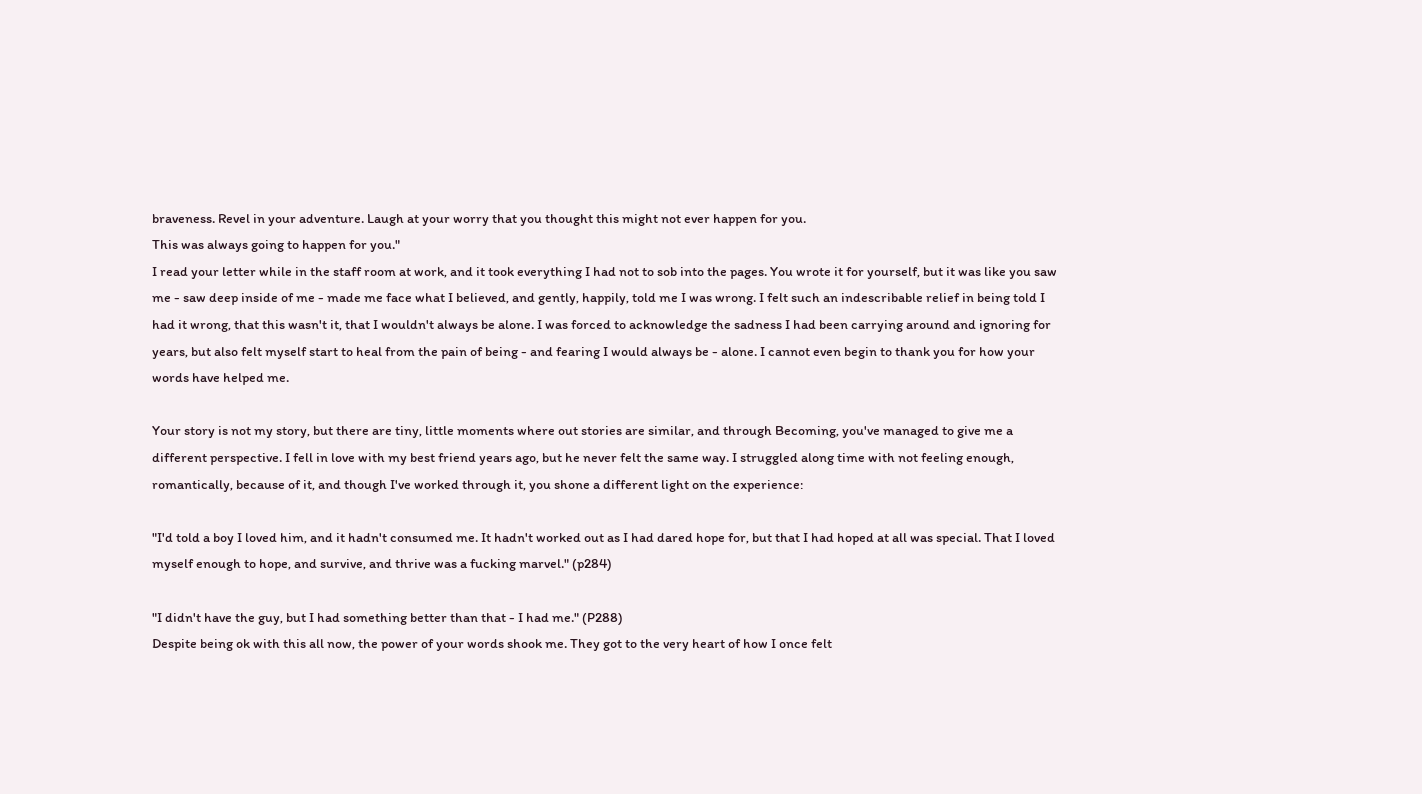braveness. Revel in your adventure. Laugh at your worry that you thought this might not ever happen for you.
This was always going to happen for you."
I read your letter while in the staff room at work, and it took everything I had not to sob into the pages. You wrote it for yourself, but it was like you saw me - saw deep inside of me - made me face what I believed, and gently, happily, told me I was wrong. I felt such an indescribable relief in being told I had it wrong, that this wasn't it, that I wouldn't always be alone. I was forced to acknowledge the sadness I had been carrying around and ignoring for years, but also felt myself start to heal from the pain of being - and fearing I would always be - alone. I cannot even begin to thank you for how your words have helped me.

Your story is not my story, but there are tiny, little moments where out stories are similar, and through Becoming, you've managed to give me a different perspective. I fell in love with my best friend years ago, but he never felt the same way. I struggled along time with not feeling enough, romantically, because of it, and though I've worked through it, you shone a different light on the experience:

"I'd told a boy I loved him, and it hadn't consumed me. It hadn't worked out as I had dared hope for, but that I had hoped at all was special. That I loved myself enough to hope, and survive, and thrive was a fucking marvel." (p284)

"I didn't have the guy, but I had something better than that - I had me." (P288)
Despite being ok with this all now, the power of your words shook me. They got to the very heart of how I once felt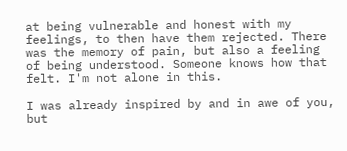at being vulnerable and honest with my feelings, to then have them rejected. There was the memory of pain, but also a feeling of being understood. Someone knows how that felt. I'm not alone in this.

I was already inspired by and in awe of you, but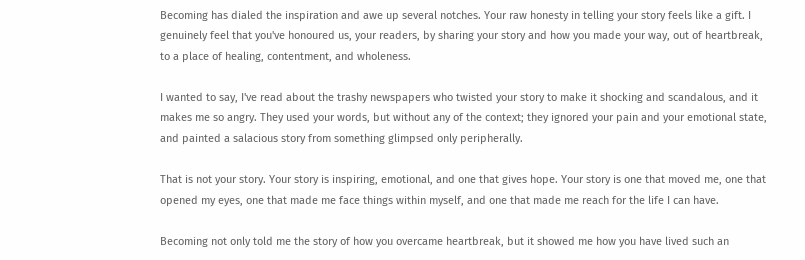Becoming has dialed the inspiration and awe up several notches. Your raw honesty in telling your story feels like a gift. I genuinely feel that you've honoured us, your readers, by sharing your story and how you made your way, out of heartbreak, to a place of healing, contentment, and wholeness.

I wanted to say, I've read about the trashy newspapers who twisted your story to make it shocking and scandalous, and it makes me so angry. They used your words, but without any of the context; they ignored your pain and your emotional state, and painted a salacious story from something glimpsed only peripherally.

That is not your story. Your story is inspiring, emotional, and one that gives hope. Your story is one that moved me, one that opened my eyes, one that made me face things within myself, and one that made me reach for the life I can have.

Becoming not only told me the story of how you overcame heartbreak, but it showed me how you have lived such an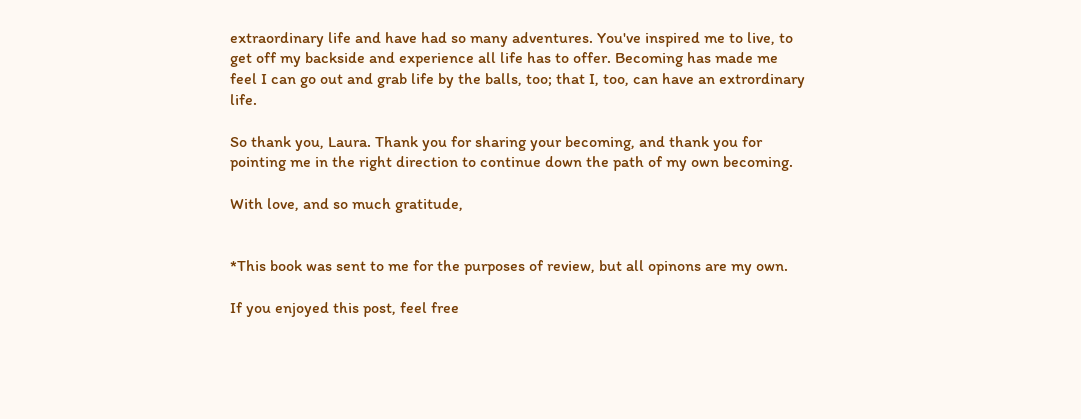extraordinary life and have had so many adventures. You've inspired me to live, to get off my backside and experience all life has to offer. Becoming has made me feel I can go out and grab life by the balls, too; that I, too, can have an extrordinary life.

So thank you, Laura. Thank you for sharing your becoming, and thank you for pointing me in the right direction to continue down the path of my own becoming.

With love, and so much gratitude,


*This book was sent to me for the purposes of review, but all opinons are my own.

If you enjoyed this post, feel free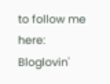to follow me here:
Bloglovin'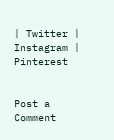| Twitter | Instagram | Pinterest


Post a Comment